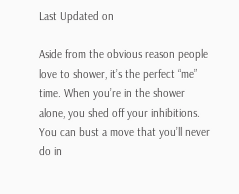Last Updated on

Aside from the obvious reason people love to shower, it’s the perfect “me” time. When you’re in the shower alone, you shed off your inhibitions. You can bust a move that you’ll never do in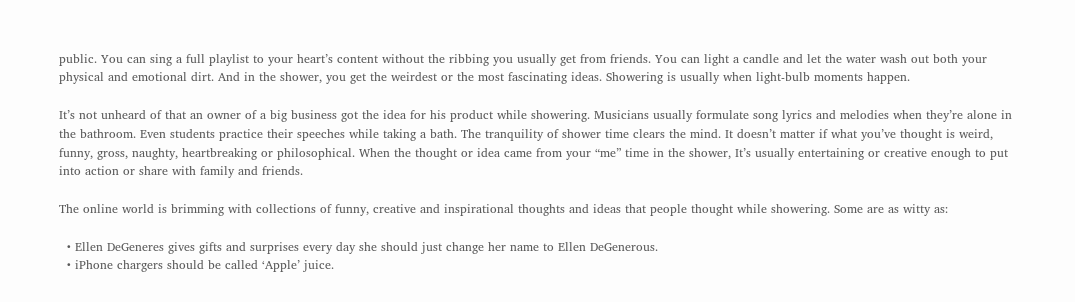public. You can sing a full playlist to your heart’s content without the ribbing you usually get from friends. You can light a candle and let the water wash out both your physical and emotional dirt. And in the shower, you get the weirdest or the most fascinating ideas. Showering is usually when light-bulb moments happen.

It’s not unheard of that an owner of a big business got the idea for his product while showering. Musicians usually formulate song lyrics and melodies when they’re alone in the bathroom. Even students practice their speeches while taking a bath. The tranquility of shower time clears the mind. It doesn’t matter if what you’ve thought is weird, funny, gross, naughty, heartbreaking or philosophical. When the thought or idea came from your “me” time in the shower, It’s usually entertaining or creative enough to put into action or share with family and friends.

The online world is brimming with collections of funny, creative and inspirational thoughts and ideas that people thought while showering. Some are as witty as:

  • Ellen DeGeneres gives gifts and surprises every day she should just change her name to Ellen DeGenerous.
  • iPhone chargers should be called ‘Apple’ juice.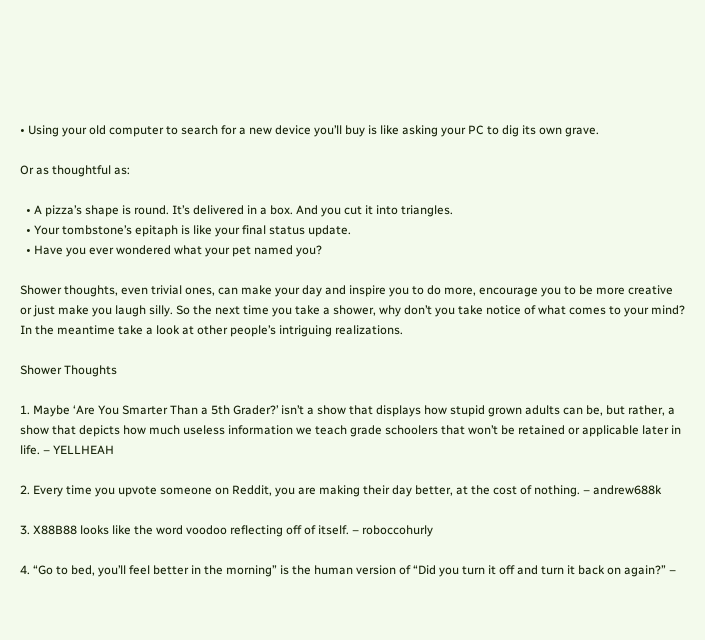• Using your old computer to search for a new device you’ll buy is like asking your PC to dig its own grave.

Or as thoughtful as:

  • A pizza’s shape is round. It’s delivered in a box. And you cut it into triangles.
  • Your tombstone’s epitaph is like your final status update.
  • Have you ever wondered what your pet named you?

Shower thoughts, even trivial ones, can make your day and inspire you to do more, encourage you to be more creative or just make you laugh silly. So the next time you take a shower, why don’t you take notice of what comes to your mind? In the meantime take a look at other people’s intriguing realizations.

Shower Thoughts

1. Maybe ‘Are You Smarter Than a 5th Grader?’ isn’t a show that displays how stupid grown adults can be, but rather, a show that depicts how much useless information we teach grade schoolers that won’t be retained or applicable later in life. – YELLHEAH

2. Every time you upvote someone on Reddit, you are making their day better, at the cost of nothing. – andrew688k

3. X88B88 looks like the word voodoo reflecting off of itself. – roboccohurly

4. “Go to bed, you’ll feel better in the morning” is the human version of “Did you turn it off and turn it back on again?” –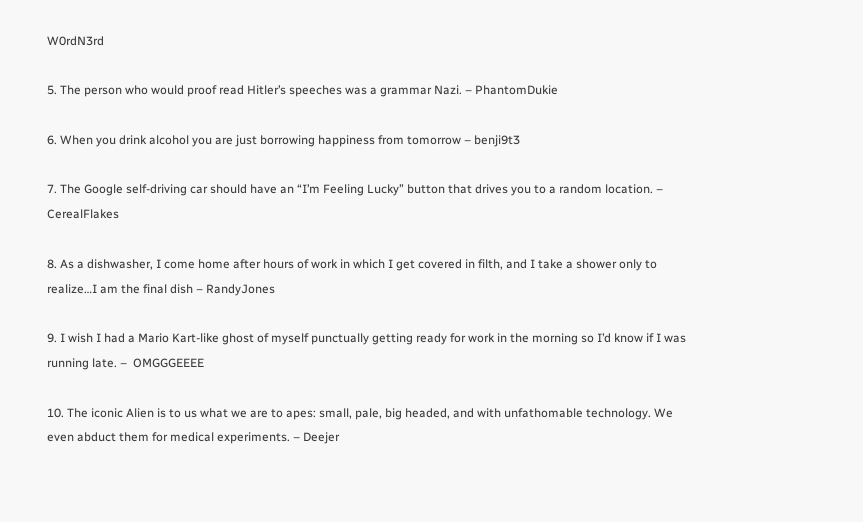W0rdN3rd

5. The person who would proof read Hitler’s speeches was a grammar Nazi. – PhantomDukie

6. When you drink alcohol you are just borrowing happiness from tomorrow – benji9t3

7. The Google self-driving car should have an “I’m Feeling Lucky” button that drives you to a random location. – CerealFlakes

8. As a dishwasher, I come home after hours of work in which I get covered in filth, and I take a shower only to realize…I am the final dish – RandyJones

9. I wish I had a Mario Kart-like ghost of myself punctually getting ready for work in the morning so I’d know if I was running late. –  OMGGGEEEE

10. The iconic Alien is to us what we are to apes: small, pale, big headed, and with unfathomable technology. We even abduct them for medical experiments. – Deejer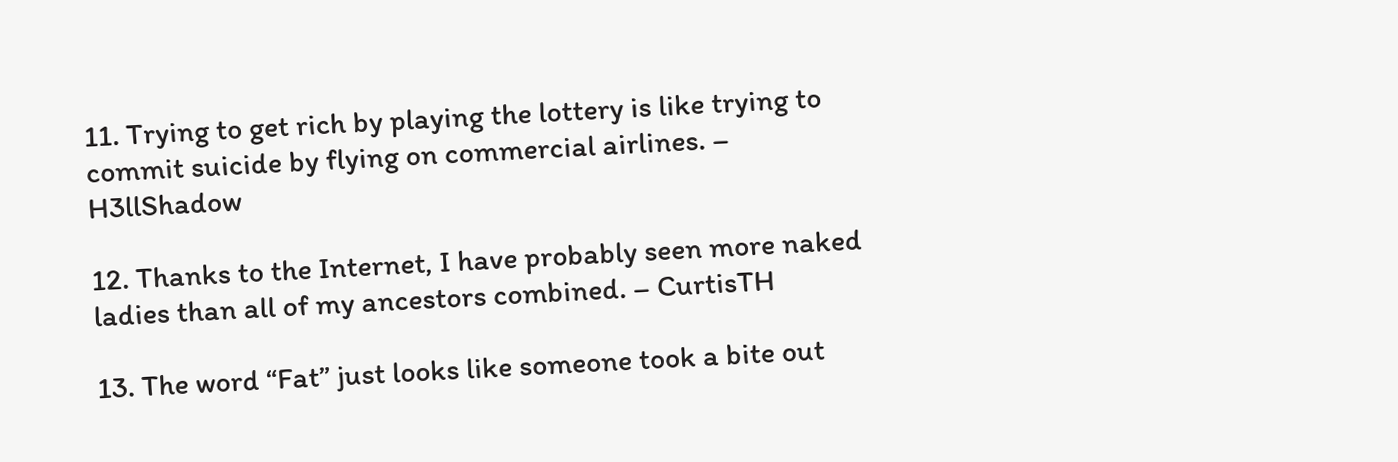11. Trying to get rich by playing the lottery is like trying to commit suicide by flying on commercial airlines. – H3llShadow

12. Thanks to the Internet, I have probably seen more naked ladies than all of my ancestors combined. – CurtisTH

13. The word “Fat” just looks like someone took a bite out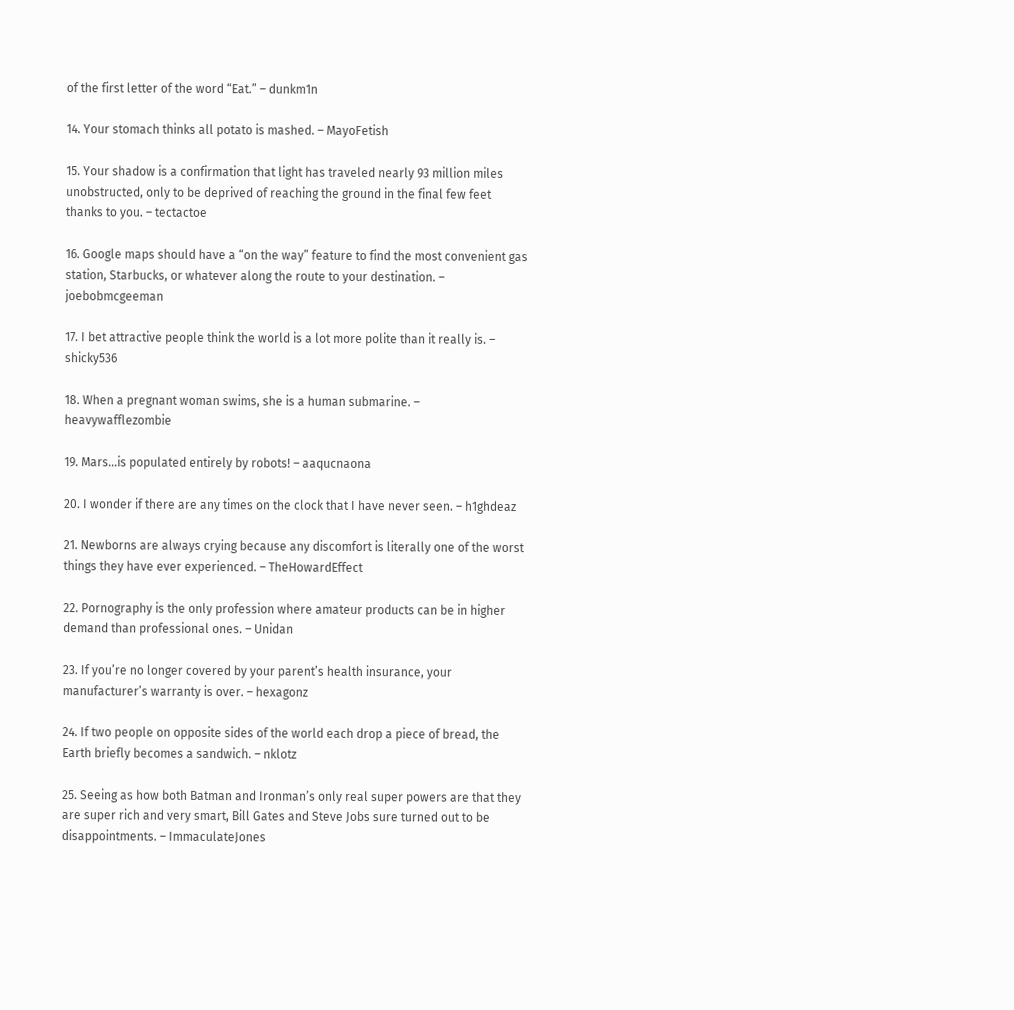of the first letter of the word “Eat.” – dunkm1n

14. Your stomach thinks all potato is mashed. – MayoFetish

15. Your shadow is a confirmation that light has traveled nearly 93 million miles unobstructed, only to be deprived of reaching the ground in the final few feet thanks to you. – tectactoe

16. Google maps should have a “on the way” feature to find the most convenient gas station, Starbucks, or whatever along the route to your destination. – joebobmcgeeman

17. I bet attractive people think the world is a lot more polite than it really is. – shicky536

18. When a pregnant woman swims, she is a human submarine. – heavywafflezombie

19. Mars…is populated entirely by robots! – aaqucnaona

20. I wonder if there are any times on the clock that I have never seen. – h1ghdeaz

21. Newborns are always crying because any discomfort is literally one of the worst things they have ever experienced. – TheHowardEffect

22. Pornography is the only profession where amateur products can be in higher demand than professional ones. – Unidan

23. If you’re no longer covered by your parent’s health insurance, your manufacturer’s warranty is over. – hexagonz

24. If two people on opposite sides of the world each drop a piece of bread, the Earth briefly becomes a sandwich. – nklotz

25. Seeing as how both Batman and Ironman’s only real super powers are that they are super rich and very smart, Bill Gates and Steve Jobs sure turned out to be disappointments. – ImmaculateJones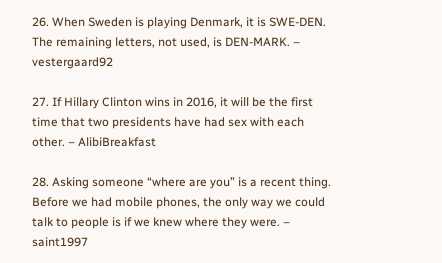26. When Sweden is playing Denmark, it is SWE-DEN. The remaining letters, not used, is DEN-MARK. – vestergaard92

27. If Hillary Clinton wins in 2016, it will be the first time that two presidents have had sex with each other. – AlibiBreakfast

28. Asking someone “where are you” is a recent thing. Before we had mobile phones, the only way we could talk to people is if we knew where they were. – saint1997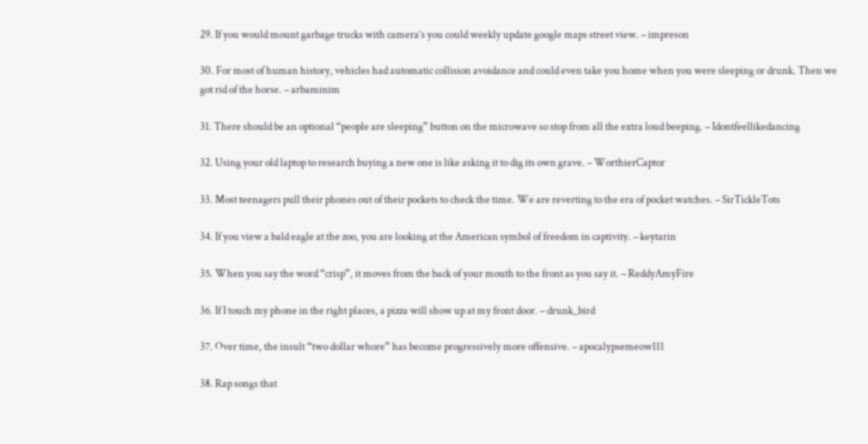29. If you would mount garbage trucks with camera’s you could weekly update google maps street view. – impreson

30. For most of human history, vehicles had automatic collision avoidance and could even take you home when you were sleeping or drunk. Then we got rid of the horse. – arbaminim

31. There should be an optional “people are sleeping” button on the microwave so stop from all the extra loud beeping. – Idontfeellikedancing

32. Using your old laptop to research buying a new one is like asking it to dig its own grave. – WorthierCaptor

33. Most teenagers pull their phones out of their pockets to check the time. We are reverting to the era of pocket watches. – SirTickleTots

34. If you view a bald eagle at the zoo, you are looking at the American symbol of freedom in captivity. – keytarin

35. When you say the word “crisp”, it moves from the back of your mouth to the front as you say it. – ReddyAmyFire

36. If I touch my phone in the right places, a pizza will show up at my front door. – drunk_bird

37. Over time, the insult “two dollar whore” has become progressively more offensive. – apocalypsemeow111

38. Rap songs that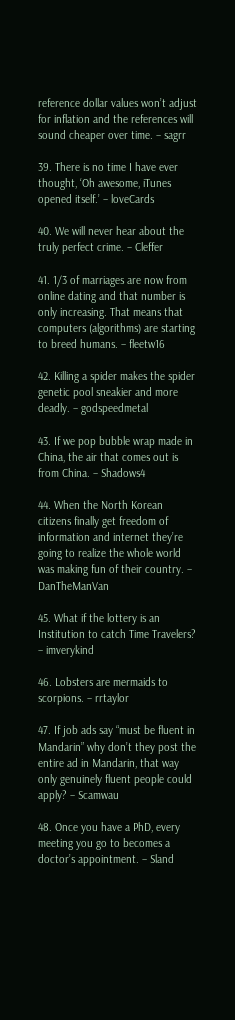reference dollar values won’t adjust for inflation and the references will sound cheaper over time. – sagrr

39. There is no time I have ever thought, ‘Oh awesome, iTunes opened itself.’ – loveCards

40. We will never hear about the truly perfect crime. – Cleffer

41. 1/3 of marriages are now from online dating and that number is only increasing. That means that computers (algorithms) are starting to breed humans. – fleetw16

42. Killing a spider makes the spider genetic pool sneakier and more deadly. – godspeedmetal

43. If we pop bubble wrap made in China, the air that comes out is from China. – Shadows4

44. When the North Korean citizens finally get freedom of information and internet they’re going to realize the whole world was making fun of their country. – DanTheManVan

45. What if the lottery is an Institution to catch Time Travelers? – imverykind

46. Lobsters are mermaids to scorpions. – rrtaylor

47. If job ads say “must be fluent in Mandarin” why don’t they post the entire ad in Mandarin, that way only genuinely fluent people could apply? – Scamwau

48. Once you have a PhD, every meeting you go to becomes a doctor’s appointment. – Sland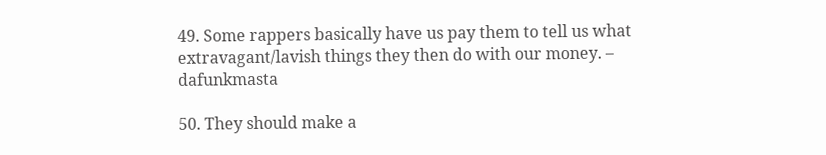49. Some rappers basically have us pay them to tell us what extravagant/lavish things they then do with our money. – dafunkmasta

50. They should make a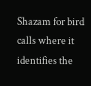Shazam for bird calls where it identifies the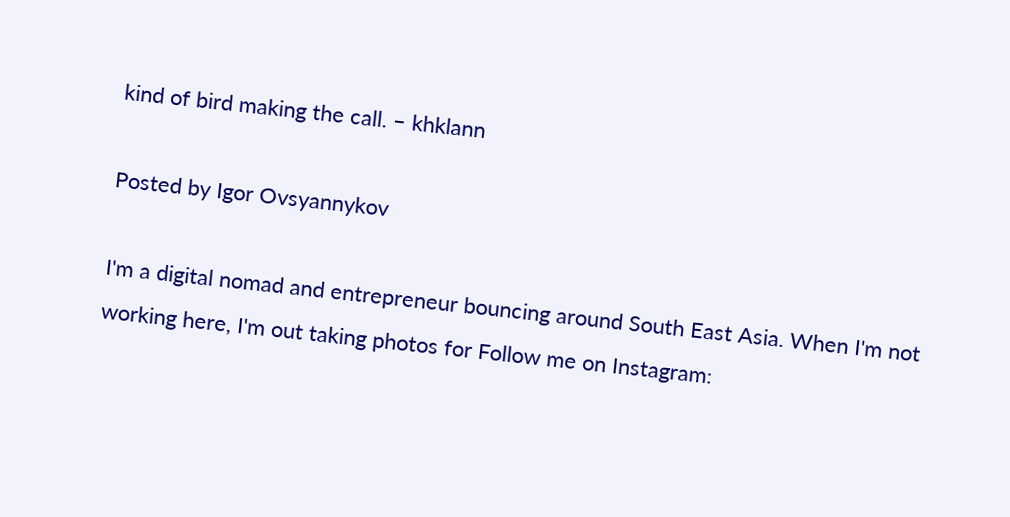kind of bird making the call. – khklann

Posted by Igor Ovsyannykov

I'm a digital nomad and entrepreneur bouncing around South East Asia. When I'm not working here, I'm out taking photos for Follow me on Instagram: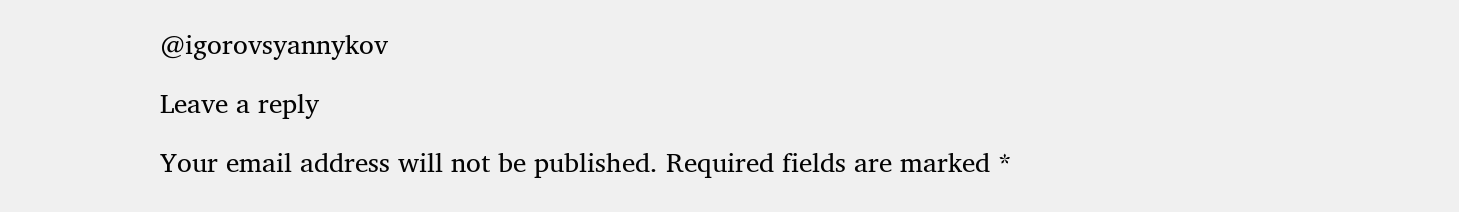@igorovsyannykov

Leave a reply

Your email address will not be published. Required fields are marked *